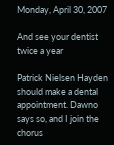Monday, April 30, 2007

And see your dentist twice a year

Patrick Nielsen Hayden should make a dental appointment. Dawno says so, and I join the chorus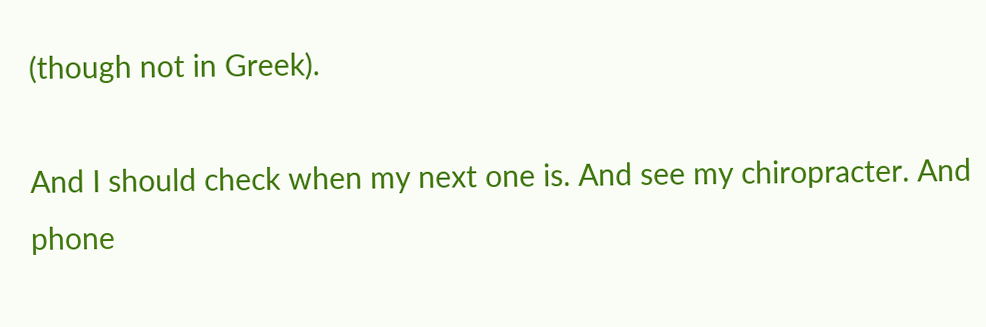(though not in Greek).

And I should check when my next one is. And see my chiropracter. And phone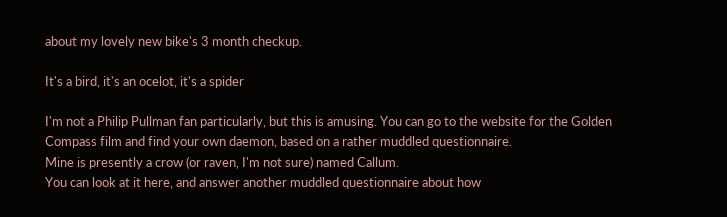about my lovely new bike's 3 month checkup.

It's a bird, it's an ocelot, it's a spider

I'm not a Philip Pullman fan particularly, but this is amusing. You can go to the website for the Golden Compass film and find your own daemon, based on a rather muddled questionnaire.
Mine is presently a crow (or raven, I'm not sure) named Callum.
You can look at it here, and answer another muddled questionnaire about how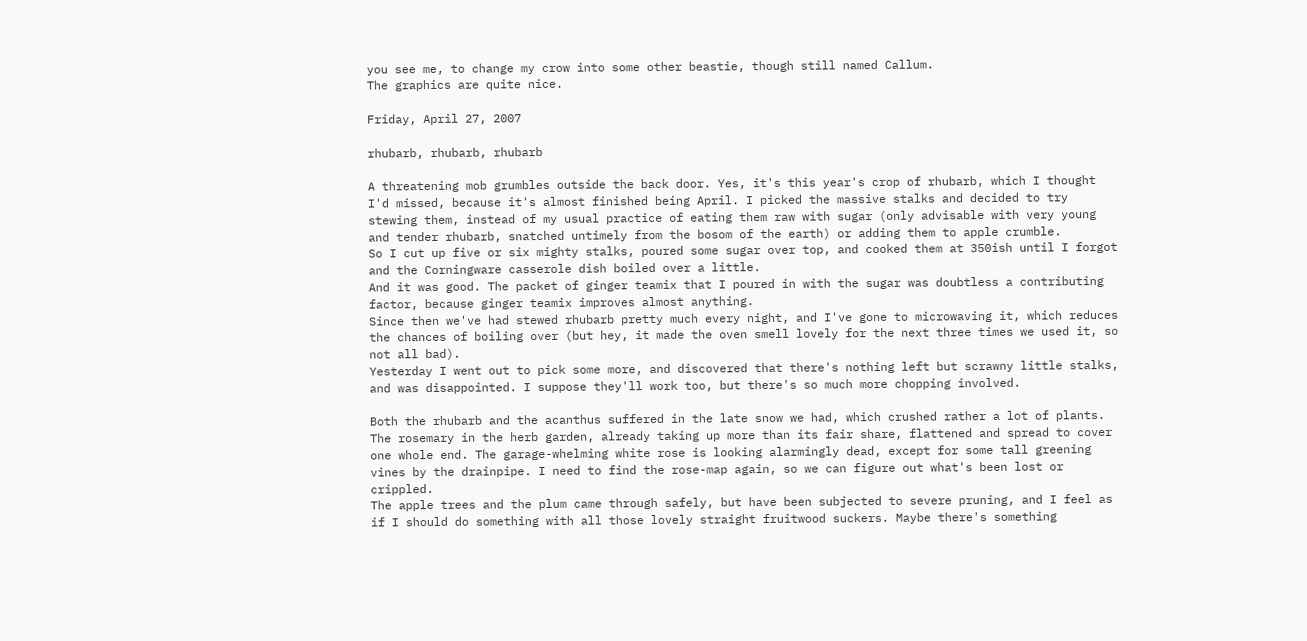you see me, to change my crow into some other beastie, though still named Callum.
The graphics are quite nice.

Friday, April 27, 2007

rhubarb, rhubarb, rhubarb

A threatening mob grumbles outside the back door. Yes, it's this year's crop of rhubarb, which I thought I'd missed, because it's almost finished being April. I picked the massive stalks and decided to try stewing them, instead of my usual practice of eating them raw with sugar (only advisable with very young and tender rhubarb, snatched untimely from the bosom of the earth) or adding them to apple crumble.
So I cut up five or six mighty stalks, poured some sugar over top, and cooked them at 350ish until I forgot and the Corningware casserole dish boiled over a little.
And it was good. The packet of ginger teamix that I poured in with the sugar was doubtless a contributing factor, because ginger teamix improves almost anything.
Since then we've had stewed rhubarb pretty much every night, and I've gone to microwaving it, which reduces the chances of boiling over (but hey, it made the oven smell lovely for the next three times we used it, so not all bad).
Yesterday I went out to pick some more, and discovered that there's nothing left but scrawny little stalks, and was disappointed. I suppose they'll work too, but there's so much more chopping involved.

Both the rhubarb and the acanthus suffered in the late snow we had, which crushed rather a lot of plants. The rosemary in the herb garden, already taking up more than its fair share, flattened and spread to cover one whole end. The garage-whelming white rose is looking alarmingly dead, except for some tall greening vines by the drainpipe. I need to find the rose-map again, so we can figure out what's been lost or crippled.
The apple trees and the plum came through safely, but have been subjected to severe pruning, and I feel as if I should do something with all those lovely straight fruitwood suckers. Maybe there's something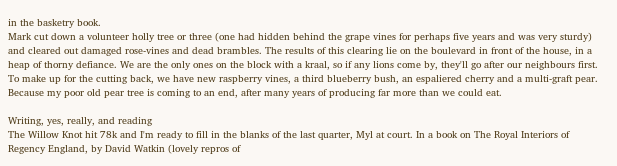in the basketry book.
Mark cut down a volunteer holly tree or three (one had hidden behind the grape vines for perhaps five years and was very sturdy) and cleared out damaged rose-vines and dead brambles. The results of this clearing lie on the boulevard in front of the house, in a heap of thorny defiance. We are the only ones on the block with a kraal, so if any lions come by, they'll go after our neighbours first.
To make up for the cutting back, we have new raspberry vines, a third blueberry bush, an espaliered cherry and a multi-graft pear. Because my poor old pear tree is coming to an end, after many years of producing far more than we could eat.

Writing, yes, really, and reading
The Willow Knot hit 78k and I'm ready to fill in the blanks of the last quarter, Myl at court. In a book on The Royal Interiors of Regency England, by David Watkin (lovely repros of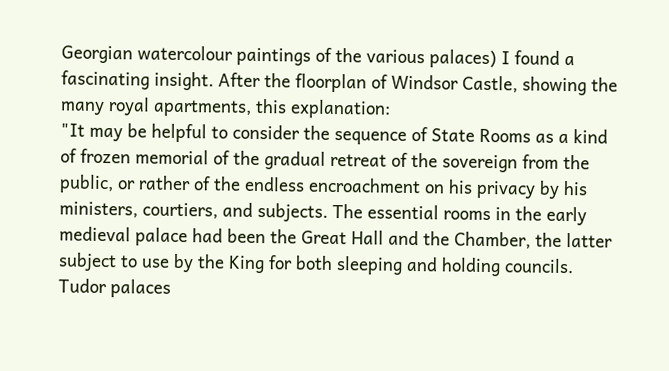Georgian watercolour paintings of the various palaces) I found a fascinating insight. After the floorplan of Windsor Castle, showing the many royal apartments, this explanation:
"It may be helpful to consider the sequence of State Rooms as a kind of frozen memorial of the gradual retreat of the sovereign from the public, or rather of the endless encroachment on his privacy by his ministers, courtiers, and subjects. The essential rooms in the early medieval palace had been the Great Hall and the Chamber, the latter subject to use by the King for both sleeping and holding councils. Tudor palaces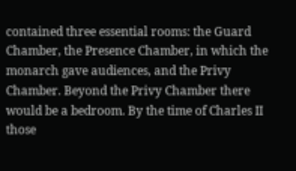contained three essential rooms: the Guard Chamber, the Presence Chamber, in which the monarch gave audiences, and the Privy Chamber. Beyond the Privy Chamber there would be a bedroom. By the time of Charles II those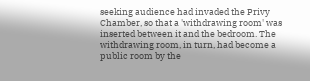seeking audience had invaded the Privy Chamber, so that a 'withdrawing room' was inserted between it and the bedroom. The withdrawing room, in turn, had become a public room by the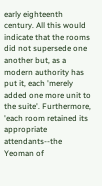early eighteenth century. All this would indicate that the rooms did not supersede one another but, as a modern authority has put it, each 'merely added one more unit to the suite'. Furthermore, 'each room retained its appropriate attendants--the Yeoman of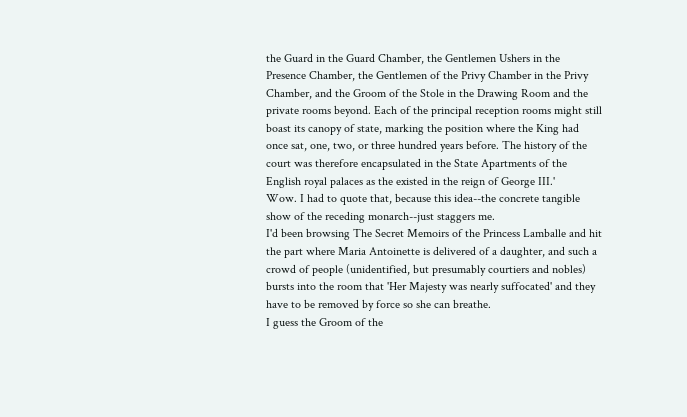the Guard in the Guard Chamber, the Gentlemen Ushers in the Presence Chamber, the Gentlemen of the Privy Chamber in the Privy Chamber, and the Groom of the Stole in the Drawing Room and the private rooms beyond. Each of the principal reception rooms might still boast its canopy of state, marking the position where the King had once sat, one, two, or three hundred years before. The history of the court was therefore encapsulated in the State Apartments of the English royal palaces as the existed in the reign of George III.'
Wow. I had to quote that, because this idea--the concrete tangible show of the receding monarch--just staggers me.
I'd been browsing The Secret Memoirs of the Princess Lamballe and hit the part where Maria Antoinette is delivered of a daughter, and such a crowd of people (unidentified, but presumably courtiers and nobles) bursts into the room that 'Her Majesty was nearly suffocated' and they have to be removed by force so she can breathe.
I guess the Groom of the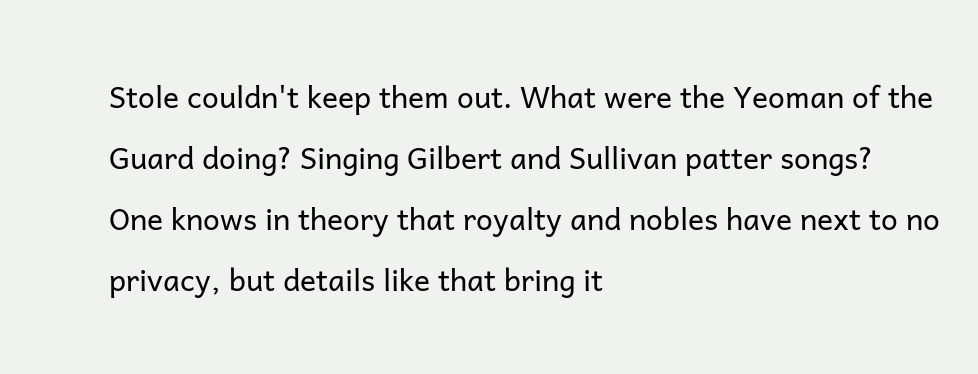Stole couldn't keep them out. What were the Yeoman of the Guard doing? Singing Gilbert and Sullivan patter songs?
One knows in theory that royalty and nobles have next to no privacy, but details like that bring it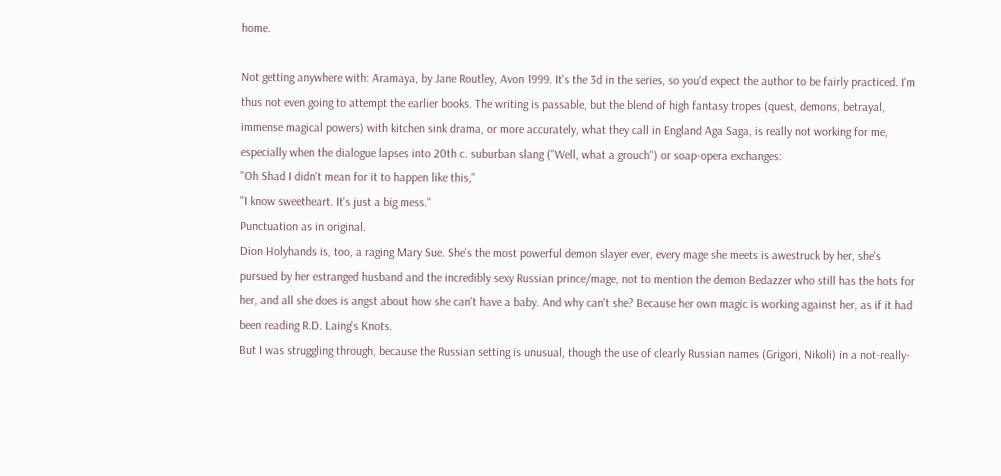home.

Not getting anywhere with: Aramaya, by Jane Routley, Avon 1999. It's the 3d in the series, so you'd expect the author to be fairly practiced. I'm thus not even going to attempt the earlier books. The writing is passable, but the blend of high fantasy tropes (quest, demons, betrayal, immense magical powers) with kitchen sink drama, or more accurately, what they call in England Aga Saga, is really not working for me, especially when the dialogue lapses into 20th c. suburban slang ("Well, what a grouch") or soap-opera exchanges:
"Oh Shad I didn't mean for it to happen like this,"
"I know sweetheart. It's just a big mess."
Punctuation as in original.
Dion Holyhands is, too, a raging Mary Sue. She's the most powerful demon slayer ever, every mage she meets is awestruck by her, she's pursued by her estranged husband and the incredibly sexy Russian prince/mage, not to mention the demon Bedazzer who still has the hots for her, and all she does is angst about how she can't have a baby. And why can't she? Because her own magic is working against her, as if it had been reading R.D. Laing's Knots.
But I was struggling through, because the Russian setting is unusual, though the use of clearly Russian names (Grigori, Nikoli) in a not-really-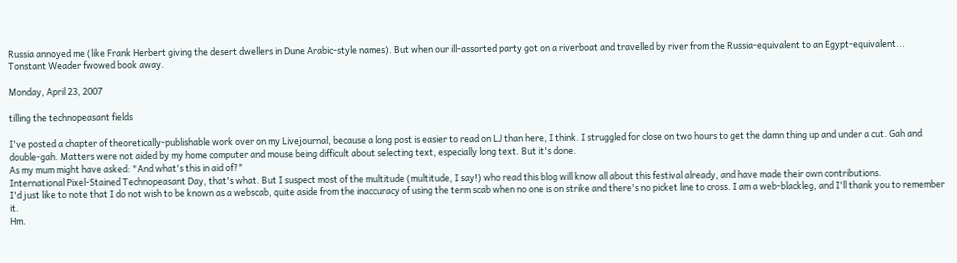Russia annoyed me (like Frank Herbert giving the desert dwellers in Dune Arabic-style names). But when our ill-assorted party got on a riverboat and travelled by river from the Russia-equivalent to an Egypt-equivalent...
Tonstant Weader fwowed book away.

Monday, April 23, 2007

tilling the technopeasant fields

I've posted a chapter of theoretically-publishable work over on my Livejournal, because a long post is easier to read on LJ than here, I think. I struggled for close on two hours to get the damn thing up and under a cut. Gah and double-gah. Matters were not aided by my home computer and mouse being difficult about selecting text, especially long text. But it's done.
As my mum might have asked: "And what's this in aid of?"
International Pixel-Stained Technopeasant Day, that's what. But I suspect most of the multitude (multitude, I say!) who read this blog will know all about this festival already, and have made their own contributions.
I'd just like to note that I do not wish to be known as a webscab, quite aside from the inaccuracy of using the term scab when no one is on strike and there's no picket line to cross. I am a web-blackleg, and I'll thank you to remember it.
Hm.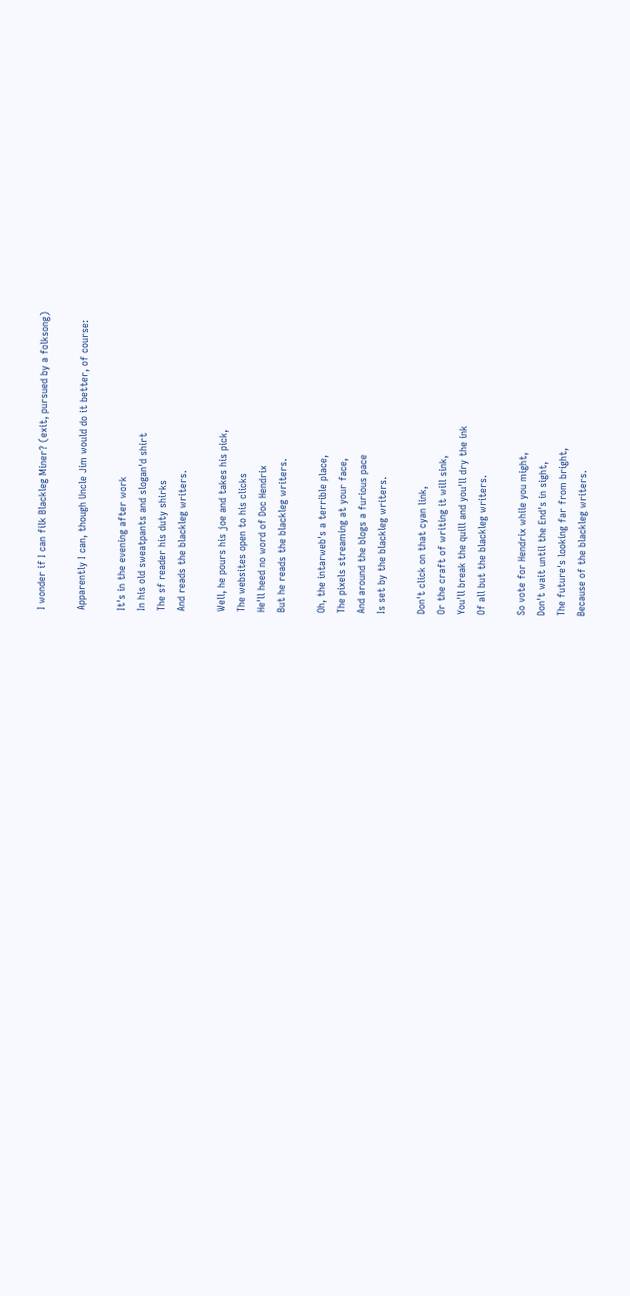I wonder if I can filk Blackleg Miner? (exit, pursued by a folksong)

Apparently I can, though Uncle Jim would do it better, of course:

It's in the evening after work
In his old sweatpants and slogan'd shirt
The sf reader his duty shirks
And reads the blackleg writers.

Well, he pours his joe and takes his pick,
The websites open to his clicks
He'll heed no word of Doc Hendrix
But he reads the blackleg writers.

Oh, the intarweb's a terrible place,
The pixels streaming at your face,
And around the blogs a furious pace
Is set by the blackleg writers.

Don't click on that cyan link,
Or the craft of writing it will sink,
You'll break the quill and you'll dry the ink
Of all but the blackleg writers.

So vote for Hendrix while you might,
Don't wait until the End's in sight,
The future's looking far from bright,
Because of the blackleg writers.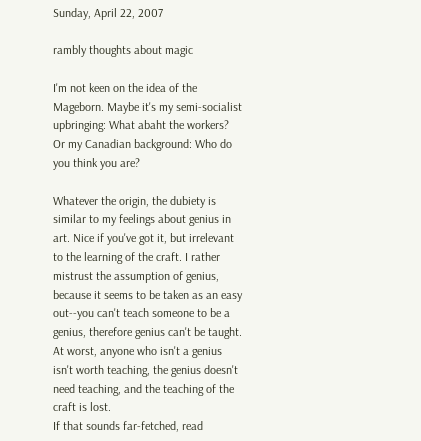Sunday, April 22, 2007

rambly thoughts about magic

I'm not keen on the idea of the Mageborn. Maybe it's my semi-socialist upbringing: What abaht the workers? Or my Canadian background: Who do you think you are?

Whatever the origin, the dubiety is similar to my feelings about genius in art. Nice if you've got it, but irrelevant to the learning of the craft. I rather mistrust the assumption of genius, because it seems to be taken as an easy out--you can't teach someone to be a genius, therefore genius can't be taught. At worst, anyone who isn't a genius isn't worth teaching, the genius doesn't need teaching, and the teaching of the craft is lost.
If that sounds far-fetched, read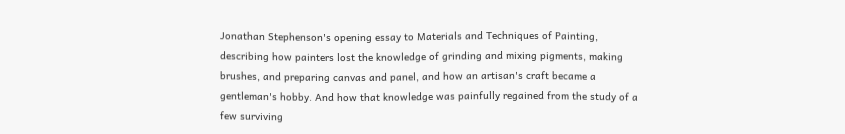Jonathan Stephenson's opening essay to Materials and Techniques of Painting, describing how painters lost the knowledge of grinding and mixing pigments, making brushes, and preparing canvas and panel, and how an artisan's craft became a gentleman's hobby. And how that knowledge was painfully regained from the study of a few surviving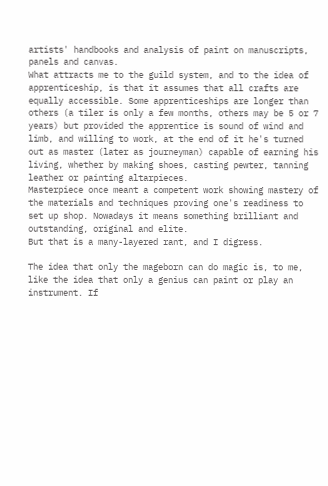artists' handbooks and analysis of paint on manuscripts, panels and canvas.
What attracts me to the guild system, and to the idea of apprenticeship, is that it assumes that all crafts are equally accessible. Some apprenticeships are longer than others (a tiler is only a few months, others may be 5 or 7 years) but provided the apprentice is sound of wind and limb, and willing to work, at the end of it he's turned out as master (later as journeyman) capable of earning his living, whether by making shoes, casting pewter, tanning leather or painting altarpieces.
Masterpiece once meant a competent work showing mastery of the materials and techniques proving one's readiness to set up shop. Nowadays it means something brilliant and outstanding, original and elite.
But that is a many-layered rant, and I digress.

The idea that only the mageborn can do magic is, to me, like the idea that only a genius can paint or play an instrument. If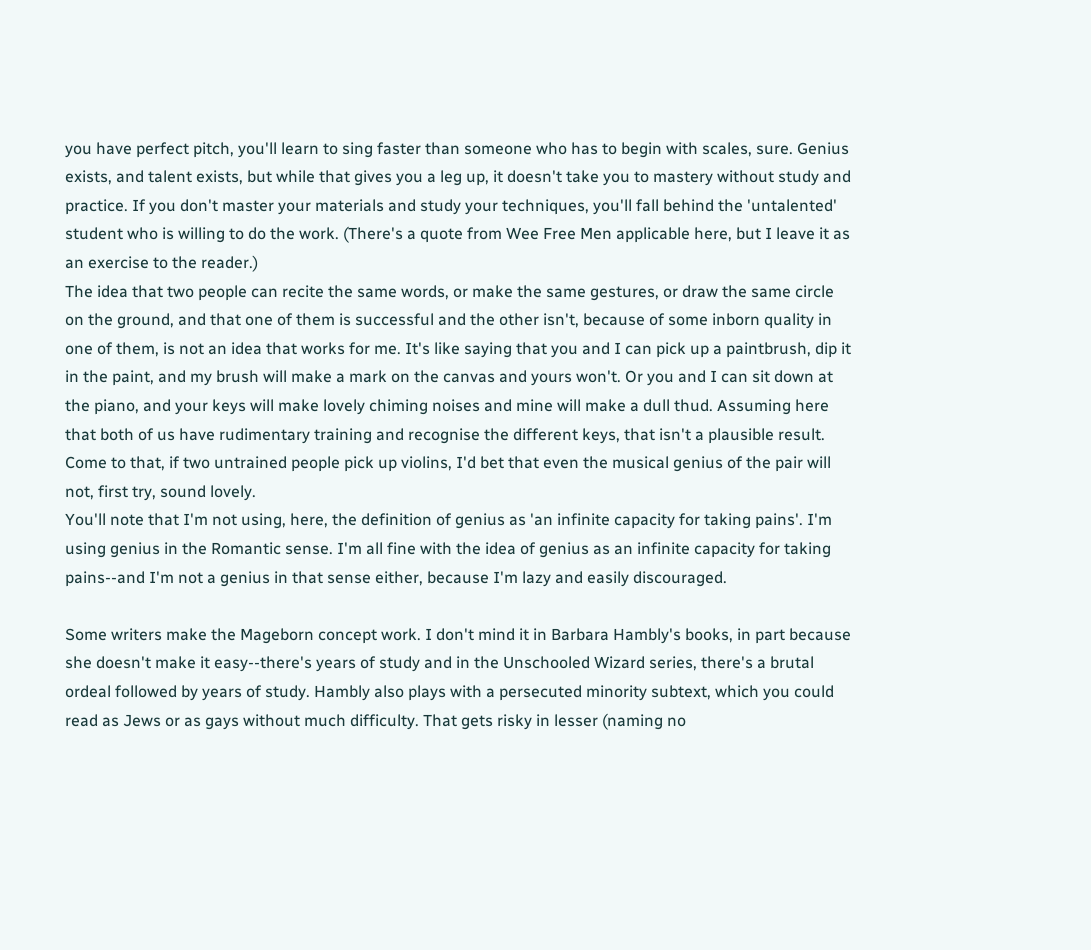you have perfect pitch, you'll learn to sing faster than someone who has to begin with scales, sure. Genius exists, and talent exists, but while that gives you a leg up, it doesn't take you to mastery without study and practice. If you don't master your materials and study your techniques, you'll fall behind the 'untalented' student who is willing to do the work. (There's a quote from Wee Free Men applicable here, but I leave it as an exercise to the reader.)
The idea that two people can recite the same words, or make the same gestures, or draw the same circle on the ground, and that one of them is successful and the other isn't, because of some inborn quality in one of them, is not an idea that works for me. It's like saying that you and I can pick up a paintbrush, dip it in the paint, and my brush will make a mark on the canvas and yours won't. Or you and I can sit down at the piano, and your keys will make lovely chiming noises and mine will make a dull thud. Assuming here that both of us have rudimentary training and recognise the different keys, that isn't a plausible result. Come to that, if two untrained people pick up violins, I'd bet that even the musical genius of the pair will not, first try, sound lovely.
You'll note that I'm not using, here, the definition of genius as 'an infinite capacity for taking pains'. I'm using genius in the Romantic sense. I'm all fine with the idea of genius as an infinite capacity for taking pains--and I'm not a genius in that sense either, because I'm lazy and easily discouraged.

Some writers make the Mageborn concept work. I don't mind it in Barbara Hambly's books, in part because she doesn't make it easy--there's years of study and in the Unschooled Wizard series, there's a brutal ordeal followed by years of study. Hambly also plays with a persecuted minority subtext, which you could read as Jews or as gays without much difficulty. That gets risky in lesser (naming no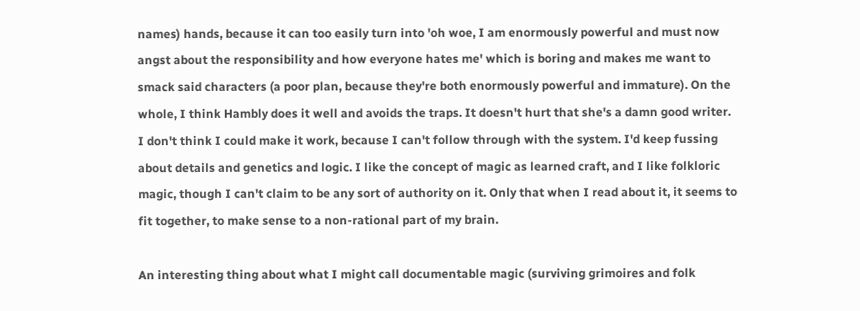names) hands, because it can too easily turn into 'oh woe, I am enormously powerful and must now angst about the responsibility and how everyone hates me' which is boring and makes me want to smack said characters (a poor plan, because they're both enormously powerful and immature). On the whole, I think Hambly does it well and avoids the traps. It doesn't hurt that she's a damn good writer.
I don't think I could make it work, because I can't follow through with the system. I'd keep fussing about details and genetics and logic. I like the concept of magic as learned craft, and I like folkloric magic, though I can't claim to be any sort of authority on it. Only that when I read about it, it seems to fit together, to make sense to a non-rational part of my brain.

An interesting thing about what I might call documentable magic (surviving grimoires and folk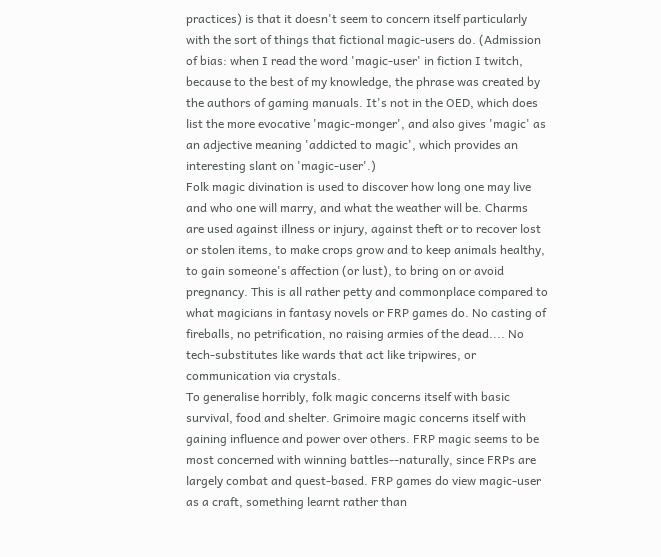practices) is that it doesn't seem to concern itself particularly with the sort of things that fictional magic-users do. (Admission of bias: when I read the word 'magic-user' in fiction I twitch, because to the best of my knowledge, the phrase was created by the authors of gaming manuals. It's not in the OED, which does list the more evocative 'magic-monger', and also gives 'magic' as an adjective meaning 'addicted to magic', which provides an interesting slant on 'magic-user'.)
Folk magic divination is used to discover how long one may live and who one will marry, and what the weather will be. Charms are used against illness or injury, against theft or to recover lost or stolen items, to make crops grow and to keep animals healthy, to gain someone's affection (or lust), to bring on or avoid pregnancy. This is all rather petty and commonplace compared to what magicians in fantasy novels or FRP games do. No casting of fireballs, no petrification, no raising armies of the dead.... No tech-substitutes like wards that act like tripwires, or communication via crystals.
To generalise horribly, folk magic concerns itself with basic survival, food and shelter. Grimoire magic concerns itself with gaining influence and power over others. FRP magic seems to be most concerned with winning battles--naturally, since FRPs are largely combat and quest-based. FRP games do view magic-user as a craft, something learnt rather than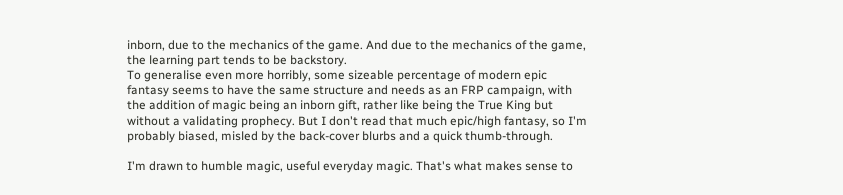inborn, due to the mechanics of the game. And due to the mechanics of the game, the learning part tends to be backstory.
To generalise even more horribly, some sizeable percentage of modern epic fantasy seems to have the same structure and needs as an FRP campaign, with the addition of magic being an inborn gift, rather like being the True King but without a validating prophecy. But I don't read that much epic/high fantasy, so I'm probably biased, misled by the back-cover blurbs and a quick thumb-through.

I'm drawn to humble magic, useful everyday magic. That's what makes sense to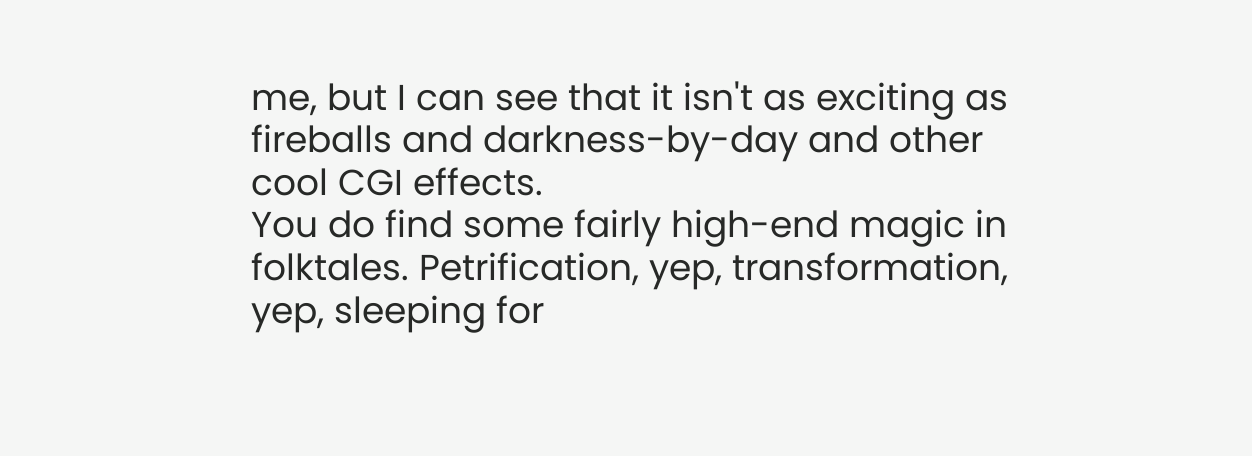me, but I can see that it isn't as exciting as fireballs and darkness-by-day and other cool CGI effects.
You do find some fairly high-end magic in folktales. Petrification, yep, transformation, yep, sleeping for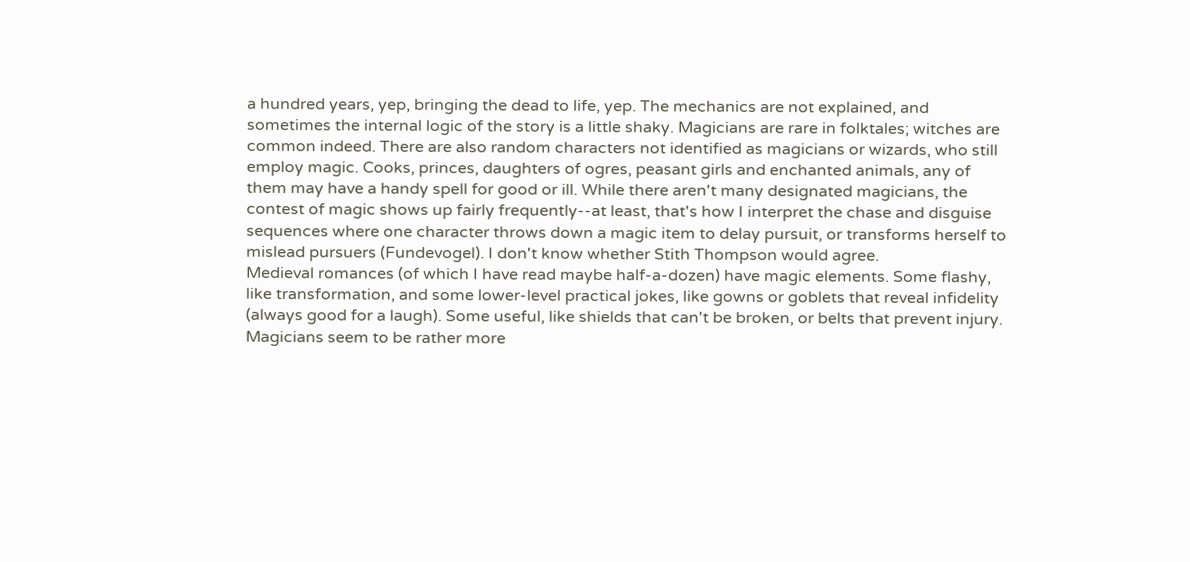a hundred years, yep, bringing the dead to life, yep. The mechanics are not explained, and sometimes the internal logic of the story is a little shaky. Magicians are rare in folktales; witches are common indeed. There are also random characters not identified as magicians or wizards, who still employ magic. Cooks, princes, daughters of ogres, peasant girls and enchanted animals, any of them may have a handy spell for good or ill. While there aren't many designated magicians, the contest of magic shows up fairly frequently--at least, that's how I interpret the chase and disguise sequences where one character throws down a magic item to delay pursuit, or transforms herself to mislead pursuers (Fundevogel). I don't know whether Stith Thompson would agree.
Medieval romances (of which I have read maybe half-a-dozen) have magic elements. Some flashy, like transformation, and some lower-level practical jokes, like gowns or goblets that reveal infidelity (always good for a laugh). Some useful, like shields that can't be broken, or belts that prevent injury. Magicians seem to be rather more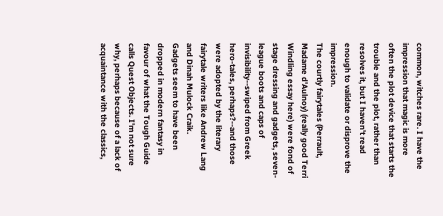common, witches rare. I have the impression that magic is more often the plot device that starts the trouble and the plot, rather than resolves it, but I haven't read enough to validate or disprove the impression.
The courtly fairytales (Perrault, Madame d'Aulnoy) (really good Terri Windling essay here) were fond of stage dressing and gadgets, seven-league boots and caps of invisibility--swiped from Greek hero-tales, perhaps?--and those were adopted by the literary fairytale writers like Andrew Lang and Dinah Mulock Craik.
Gadgets seem to have been dropped in modern fantasy in favour of what the Tough Guide calls Quest Objects. I'm not sure why, perhaps because of a lack of acquaintance with the classics,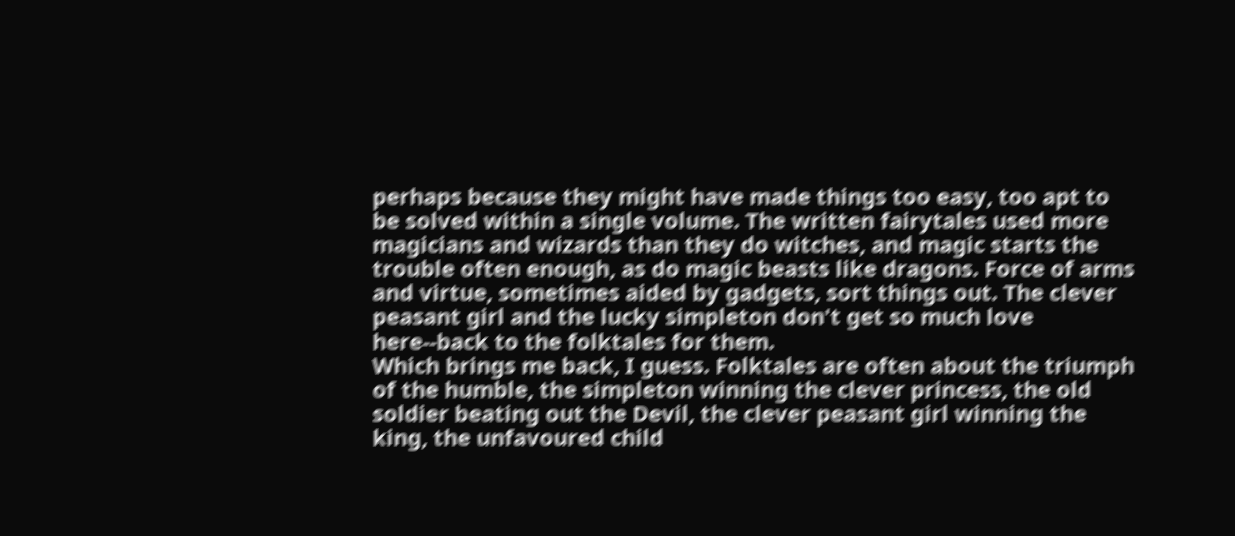perhaps because they might have made things too easy, too apt to be solved within a single volume. The written fairytales used more magicians and wizards than they do witches, and magic starts the trouble often enough, as do magic beasts like dragons. Force of arms and virtue, sometimes aided by gadgets, sort things out. The clever peasant girl and the lucky simpleton don't get so much love here--back to the folktales for them.
Which brings me back, I guess. Folktales are often about the triumph of the humble, the simpleton winning the clever princess, the old soldier beating out the Devil, the clever peasant girl winning the king, the unfavoured child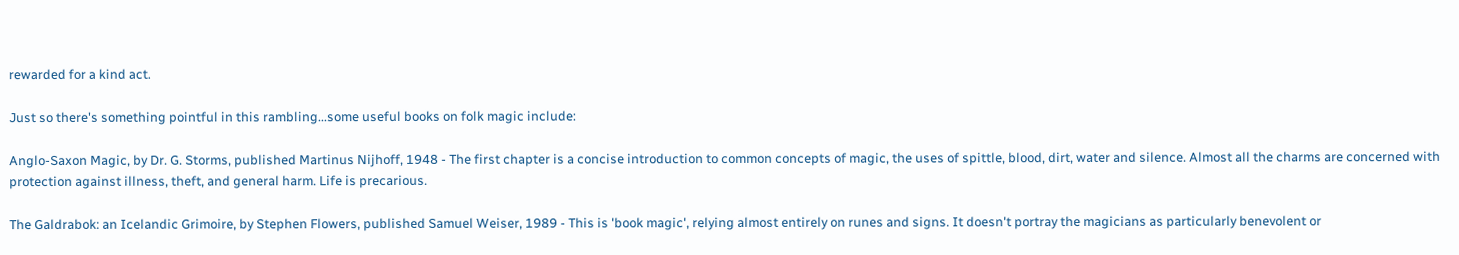rewarded for a kind act.

Just so there's something pointful in this rambling...some useful books on folk magic include:

Anglo-Saxon Magic, by Dr. G. Storms, published Martinus Nijhoff, 1948 - The first chapter is a concise introduction to common concepts of magic, the uses of spittle, blood, dirt, water and silence. Almost all the charms are concerned with protection against illness, theft, and general harm. Life is precarious.

The Galdrabok: an Icelandic Grimoire, by Stephen Flowers, published Samuel Weiser, 1989 - This is 'book magic', relying almost entirely on runes and signs. It doesn't portray the magicians as particularly benevolent or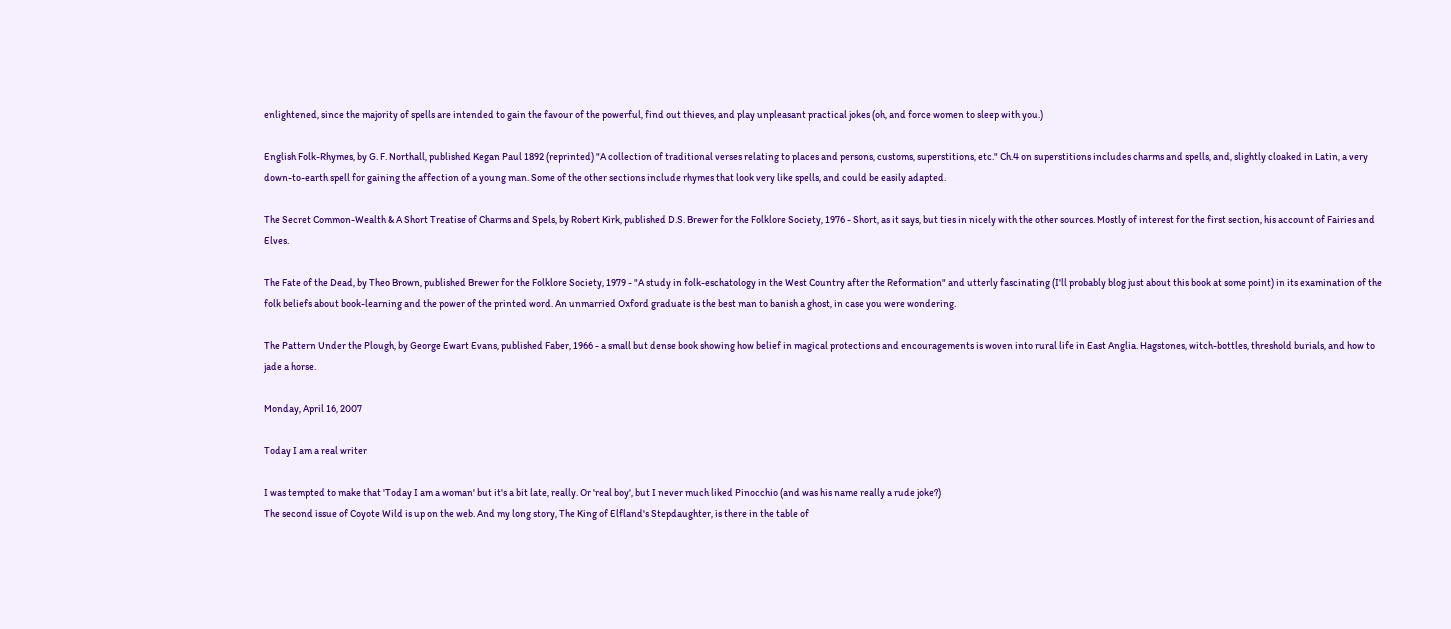enlightened, since the majority of spells are intended to gain the favour of the powerful, find out thieves, and play unpleasant practical jokes (oh, and force women to sleep with you.)

English Folk-Rhymes, by G. F. Northall, published Kegan Paul 1892 (reprinted) "A collection of traditional verses relating to places and persons, customs, superstitions, etc." Ch.4 on superstitions includes charms and spells, and, slightly cloaked in Latin, a very down-to-earth spell for gaining the affection of a young man. Some of the other sections include rhymes that look very like spells, and could be easily adapted.

The Secret Common-Wealth & A Short Treatise of Charms and Spels, by Robert Kirk, published D.S. Brewer for the Folklore Society, 1976 - Short, as it says, but ties in nicely with the other sources. Mostly of interest for the first section, his account of Fairies and Elves.

The Fate of the Dead, by Theo Brown, published Brewer for the Folklore Society, 1979 - "A study in folk-eschatology in the West Country after the Reformation" and utterly fascinating (I'll probably blog just about this book at some point) in its examination of the folk beliefs about book-learning and the power of the printed word. An unmarried Oxford graduate is the best man to banish a ghost, in case you were wondering.

The Pattern Under the Plough, by George Ewart Evans, published Faber, 1966 - a small but dense book showing how belief in magical protections and encouragements is woven into rural life in East Anglia. Hagstones, witch-bottles, threshold burials, and how to jade a horse.

Monday, April 16, 2007

Today I am a real writer

I was tempted to make that 'Today I am a woman' but it's a bit late, really. Or 'real boy', but I never much liked Pinocchio (and was his name really a rude joke?)
The second issue of Coyote Wild is up on the web. And my long story, The King of Elfland's Stepdaughter, is there in the table of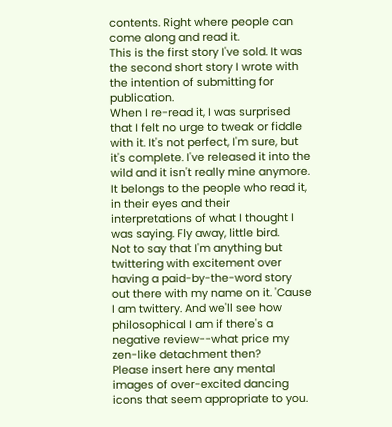contents. Right where people can come along and read it.
This is the first story I've sold. It was the second short story I wrote with the intention of submitting for publication.
When I re-read it, I was surprised that I felt no urge to tweak or fiddle with it. It's not perfect, I'm sure, but it's complete. I've released it into the wild and it isn't really mine anymore. It belongs to the people who read it, in their eyes and their interpretations of what I thought I was saying. Fly away, little bird.
Not to say that I'm anything but twittering with excitement over having a paid-by-the-word story out there with my name on it. 'Cause I am twittery. And we'll see how philosophical I am if there's a negative review--what price my zen-like detachment then?
Please insert here any mental images of over-excited dancing icons that seem appropriate to you.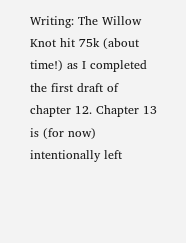Writing: The Willow Knot hit 75k (about time!) as I completed the first draft of chapter 12. Chapter 13 is (for now) intentionally left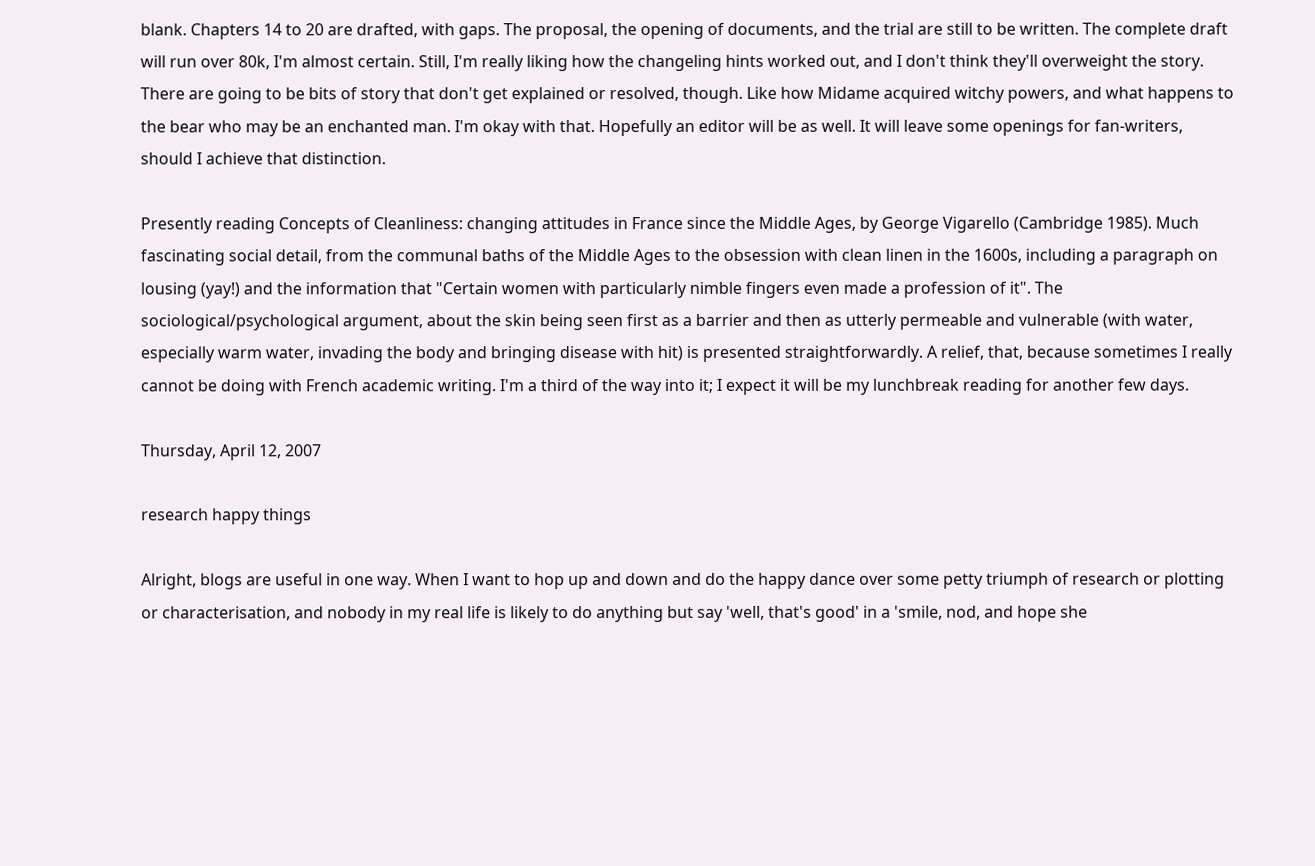blank. Chapters 14 to 20 are drafted, with gaps. The proposal, the opening of documents, and the trial are still to be written. The complete draft will run over 80k, I'm almost certain. Still, I'm really liking how the changeling hints worked out, and I don't think they'll overweight the story.
There are going to be bits of story that don't get explained or resolved, though. Like how Midame acquired witchy powers, and what happens to the bear who may be an enchanted man. I'm okay with that. Hopefully an editor will be as well. It will leave some openings for fan-writers, should I achieve that distinction.

Presently reading Concepts of Cleanliness: changing attitudes in France since the Middle Ages, by George Vigarello (Cambridge 1985). Much fascinating social detail, from the communal baths of the Middle Ages to the obsession with clean linen in the 1600s, including a paragraph on lousing (yay!) and the information that "Certain women with particularly nimble fingers even made a profession of it". The sociological/psychological argument, about the skin being seen first as a barrier and then as utterly permeable and vulnerable (with water, especially warm water, invading the body and bringing disease with hit) is presented straightforwardly. A relief, that, because sometimes I really cannot be doing with French academic writing. I'm a third of the way into it; I expect it will be my lunchbreak reading for another few days.

Thursday, April 12, 2007

research happy things

Alright, blogs are useful in one way. When I want to hop up and down and do the happy dance over some petty triumph of research or plotting or characterisation, and nobody in my real life is likely to do anything but say 'well, that's good' in a 'smile, nod, and hope she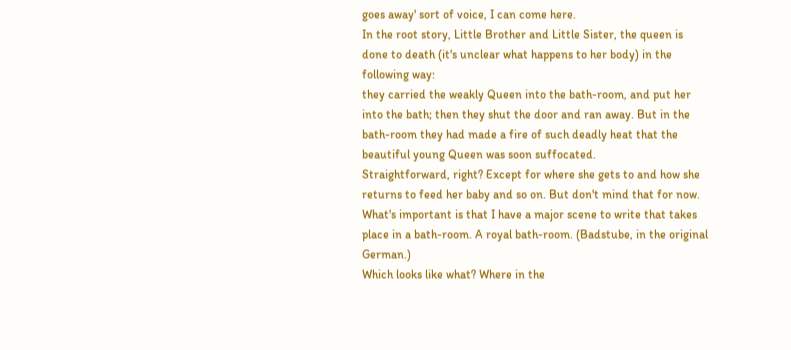goes away' sort of voice, I can come here.
In the root story, Little Brother and Little Sister, the queen is done to death (it's unclear what happens to her body) in the following way:
they carried the weakly Queen into the bath-room, and put her into the bath; then they shut the door and ran away. But in the bath-room they had made a fire of such deadly heat that the beautiful young Queen was soon suffocated.
Straightforward, right? Except for where she gets to and how she returns to feed her baby and so on. But don't mind that for now. What's important is that I have a major scene to write that takes place in a bath-room. A royal bath-room. (Badstube, in the original German.)
Which looks like what? Where in the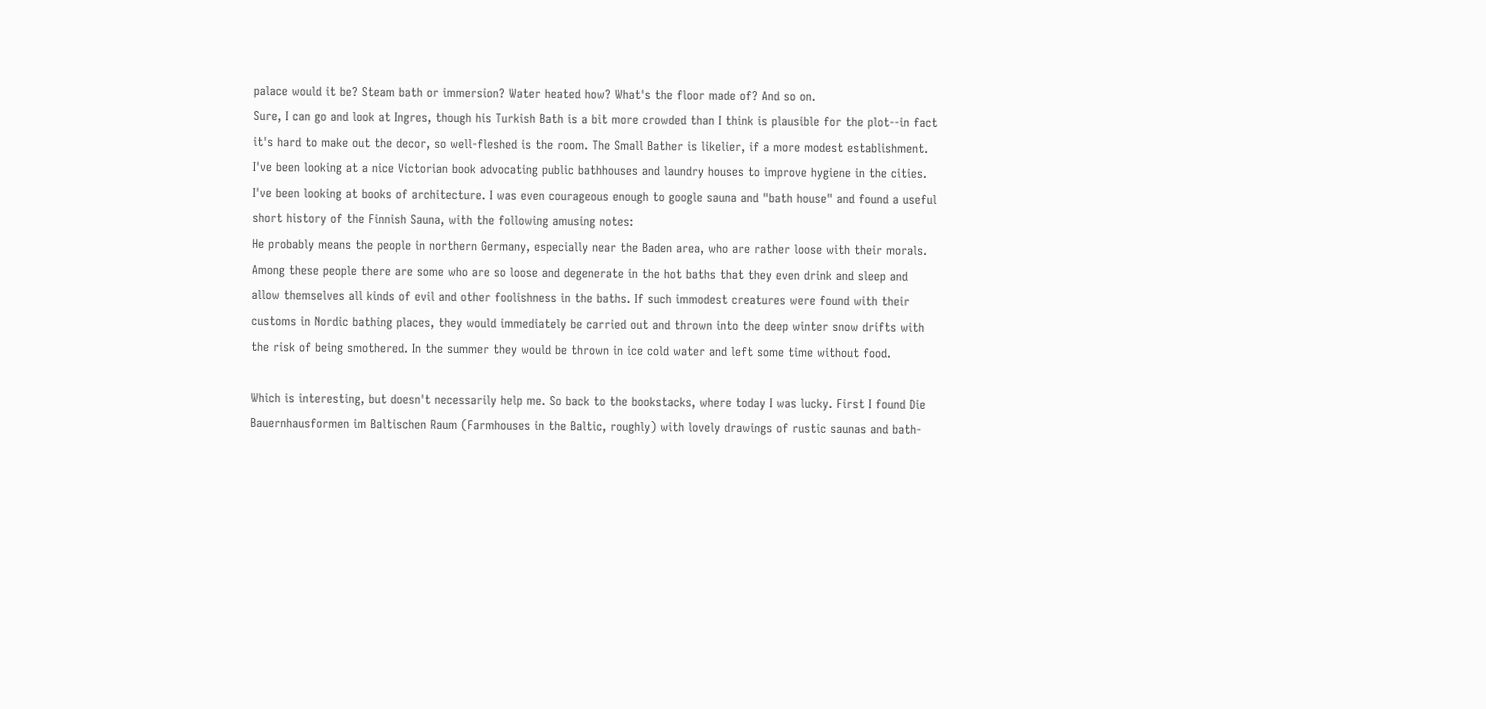palace would it be? Steam bath or immersion? Water heated how? What's the floor made of? And so on.
Sure, I can go and look at Ingres, though his Turkish Bath is a bit more crowded than I think is plausible for the plot--in fact it's hard to make out the decor, so well-fleshed is the room. The Small Bather is likelier, if a more modest establishment.
I've been looking at a nice Victorian book advocating public bathhouses and laundry houses to improve hygiene in the cities. I've been looking at books of architecture. I was even courageous enough to google sauna and "bath house" and found a useful short history of the Finnish Sauna, with the following amusing notes:
He probably means the people in northern Germany, especially near the Baden area, who are rather loose with their morals. Among these people there are some who are so loose and degenerate in the hot baths that they even drink and sleep and allow themselves all kinds of evil and other foolishness in the baths. If such immodest creatures were found with their customs in Nordic bathing places, they would immediately be carried out and thrown into the deep winter snow drifts with the risk of being smothered. In the summer they would be thrown in ice cold water and left some time without food.

Which is interesting, but doesn't necessarily help me. So back to the bookstacks, where today I was lucky. First I found Die Bauernhausformen im Baltischen Raum (Farmhouses in the Baltic, roughly) with lovely drawings of rustic saunas and bath-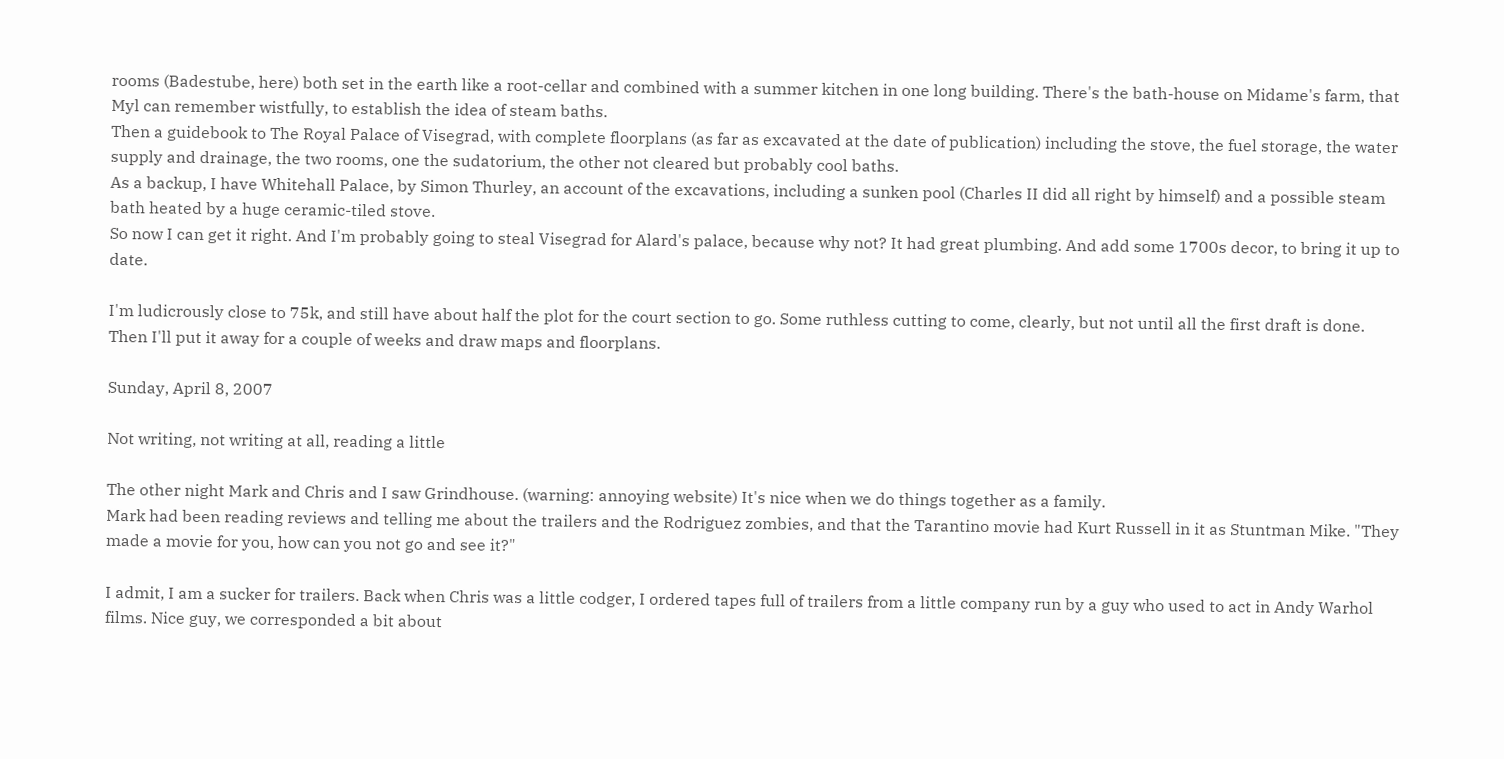rooms (Badestube, here) both set in the earth like a root-cellar and combined with a summer kitchen in one long building. There's the bath-house on Midame's farm, that Myl can remember wistfully, to establish the idea of steam baths.
Then a guidebook to The Royal Palace of Visegrad, with complete floorplans (as far as excavated at the date of publication) including the stove, the fuel storage, the water supply and drainage, the two rooms, one the sudatorium, the other not cleared but probably cool baths.
As a backup, I have Whitehall Palace, by Simon Thurley, an account of the excavations, including a sunken pool (Charles II did all right by himself) and a possible steam bath heated by a huge ceramic-tiled stove.
So now I can get it right. And I'm probably going to steal Visegrad for Alard's palace, because why not? It had great plumbing. And add some 1700s decor, to bring it up to date.

I'm ludicrously close to 75k, and still have about half the plot for the court section to go. Some ruthless cutting to come, clearly, but not until all the first draft is done. Then I'll put it away for a couple of weeks and draw maps and floorplans.

Sunday, April 8, 2007

Not writing, not writing at all, reading a little

The other night Mark and Chris and I saw Grindhouse. (warning: annoying website) It's nice when we do things together as a family.
Mark had been reading reviews and telling me about the trailers and the Rodriguez zombies, and that the Tarantino movie had Kurt Russell in it as Stuntman Mike. "They made a movie for you, how can you not go and see it?"

I admit, I am a sucker for trailers. Back when Chris was a little codger, I ordered tapes full of trailers from a little company run by a guy who used to act in Andy Warhol films. Nice guy, we corresponded a bit about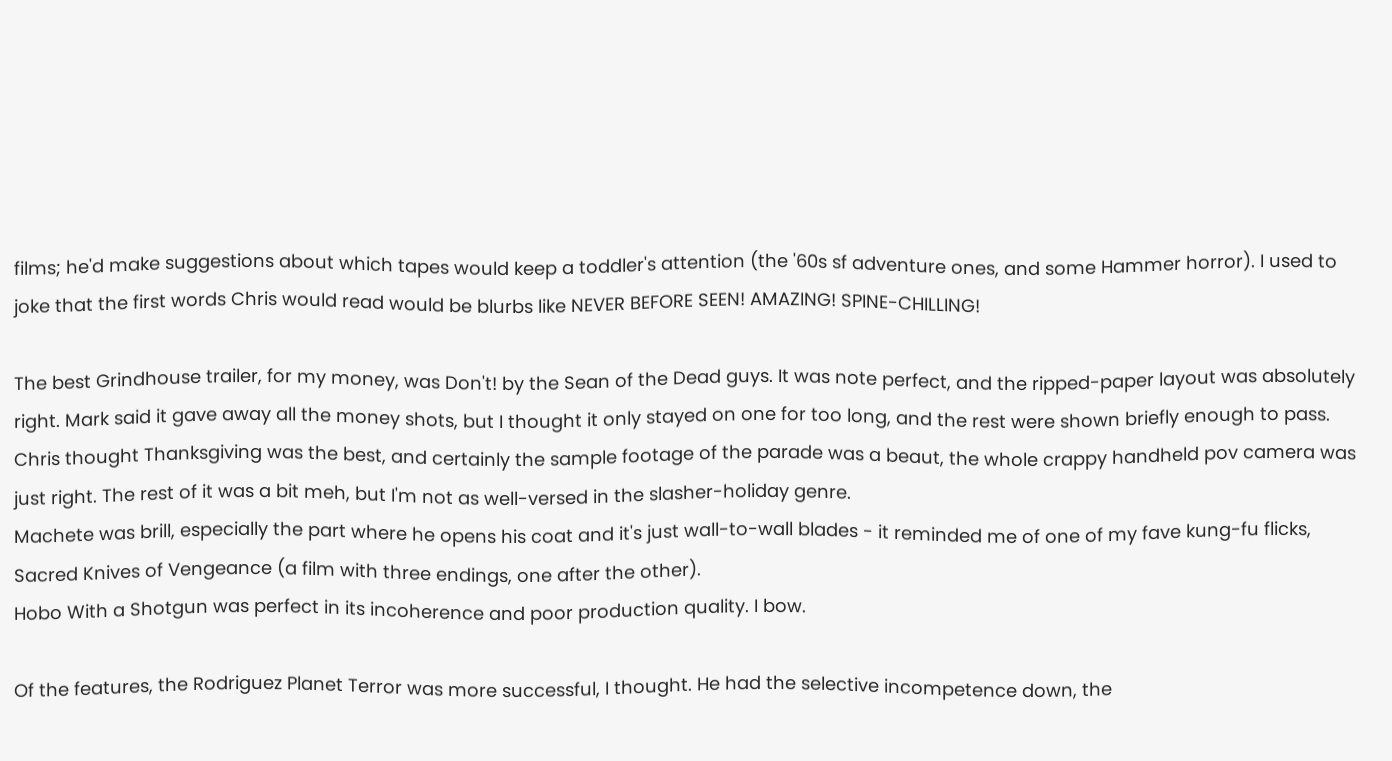films; he'd make suggestions about which tapes would keep a toddler's attention (the '60s sf adventure ones, and some Hammer horror). I used to joke that the first words Chris would read would be blurbs like NEVER BEFORE SEEN! AMAZING! SPINE-CHILLING!

The best Grindhouse trailer, for my money, was Don't! by the Sean of the Dead guys. It was note perfect, and the ripped-paper layout was absolutely right. Mark said it gave away all the money shots, but I thought it only stayed on one for too long, and the rest were shown briefly enough to pass.
Chris thought Thanksgiving was the best, and certainly the sample footage of the parade was a beaut, the whole crappy handheld pov camera was just right. The rest of it was a bit meh, but I'm not as well-versed in the slasher-holiday genre.
Machete was brill, especially the part where he opens his coat and it's just wall-to-wall blades - it reminded me of one of my fave kung-fu flicks, Sacred Knives of Vengeance (a film with three endings, one after the other).
Hobo With a Shotgun was perfect in its incoherence and poor production quality. I bow.

Of the features, the Rodriguez Planet Terror was more successful, I thought. He had the selective incompetence down, the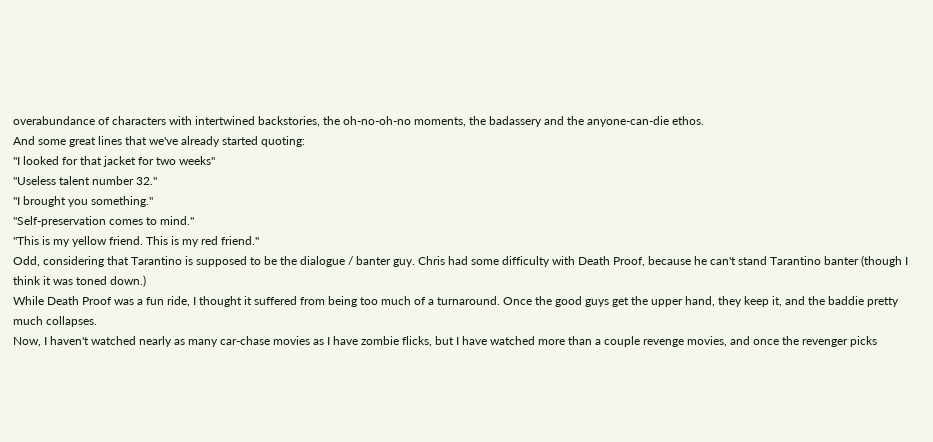overabundance of characters with intertwined backstories, the oh-no-oh-no moments, the badassery and the anyone-can-die ethos.
And some great lines that we've already started quoting:
"I looked for that jacket for two weeks"
"Useless talent number 32."
"I brought you something."
"Self-preservation comes to mind."
"This is my yellow friend. This is my red friend."
Odd, considering that Tarantino is supposed to be the dialogue / banter guy. Chris had some difficulty with Death Proof, because he can't stand Tarantino banter (though I think it was toned down.)
While Death Proof was a fun ride, I thought it suffered from being too much of a turnaround. Once the good guys get the upper hand, they keep it, and the baddie pretty much collapses.
Now, I haven't watched nearly as many car-chase movies as I have zombie flicks, but I have watched more than a couple revenge movies, and once the revenger picks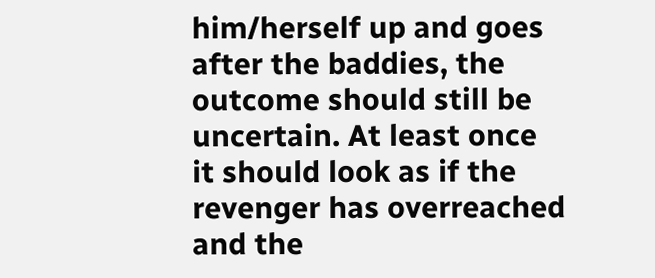him/herself up and goes after the baddies, the outcome should still be uncertain. At least once it should look as if the revenger has overreached and the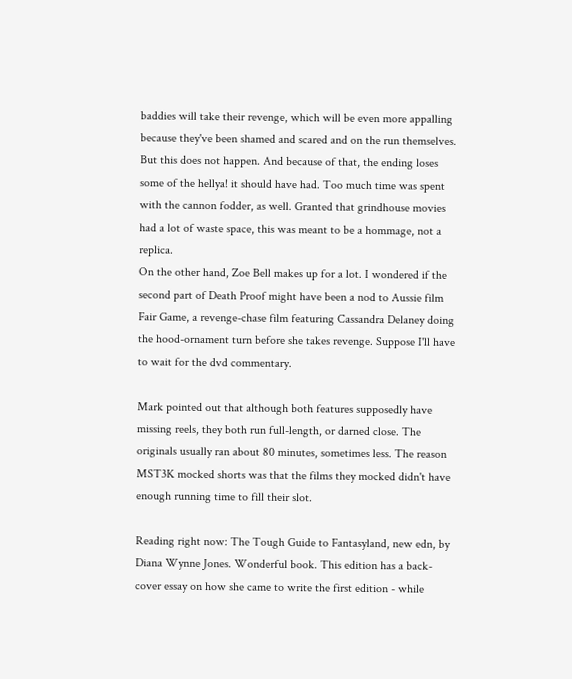baddies will take their revenge, which will be even more appalling because they've been shamed and scared and on the run themselves.
But this does not happen. And because of that, the ending loses some of the hellya! it should have had. Too much time was spent with the cannon fodder, as well. Granted that grindhouse movies had a lot of waste space, this was meant to be a hommage, not a replica.
On the other hand, Zoe Bell makes up for a lot. I wondered if the second part of Death Proof might have been a nod to Aussie film Fair Game, a revenge-chase film featuring Cassandra Delaney doing the hood-ornament turn before she takes revenge. Suppose I'll have to wait for the dvd commentary.

Mark pointed out that although both features supposedly have missing reels, they both run full-length, or darned close. The originals usually ran about 80 minutes, sometimes less. The reason MST3K mocked shorts was that the films they mocked didn't have enough running time to fill their slot.

Reading right now: The Tough Guide to Fantasyland, new edn, by Diana Wynne Jones. Wonderful book. This edition has a back-cover essay on how she came to write the first edition - while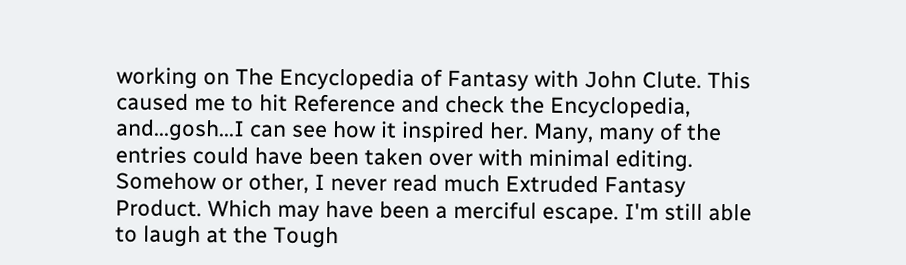working on The Encyclopedia of Fantasy with John Clute. This caused me to hit Reference and check the Encyclopedia, and...gosh...I can see how it inspired her. Many, many of the entries could have been taken over with minimal editing.
Somehow or other, I never read much Extruded Fantasy Product. Which may have been a merciful escape. I'm still able to laugh at the Tough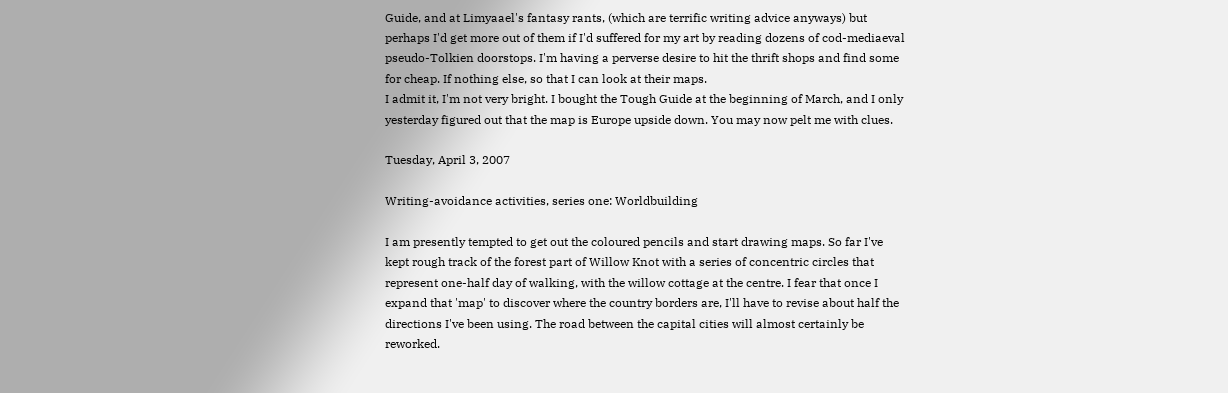Guide, and at Limyaael's fantasy rants, (which are terrific writing advice anyways) but perhaps I'd get more out of them if I'd suffered for my art by reading dozens of cod-mediaeval pseudo-Tolkien doorstops. I'm having a perverse desire to hit the thrift shops and find some for cheap. If nothing else, so that I can look at their maps.
I admit it, I'm not very bright. I bought the Tough Guide at the beginning of March, and I only yesterday figured out that the map is Europe upside down. You may now pelt me with clues.

Tuesday, April 3, 2007

Writing-avoidance activities, series one: Worldbuilding

I am presently tempted to get out the coloured pencils and start drawing maps. So far I've kept rough track of the forest part of Willow Knot with a series of concentric circles that represent one-half day of walking, with the willow cottage at the centre. I fear that once I expand that 'map' to discover where the country borders are, I'll have to revise about half the directions I've been using. The road between the capital cities will almost certainly be reworked.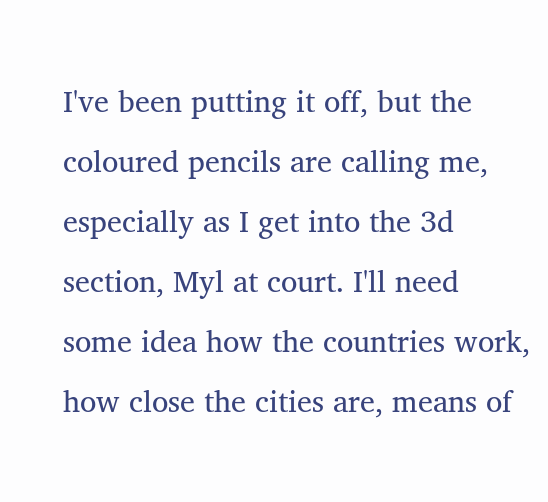I've been putting it off, but the coloured pencils are calling me, especially as I get into the 3d section, Myl at court. I'll need some idea how the countries work, how close the cities are, means of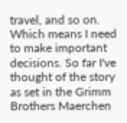travel, and so on.
Which means I need to make important decisions. So far I've thought of the story as set in the Grimm Brothers Maerchen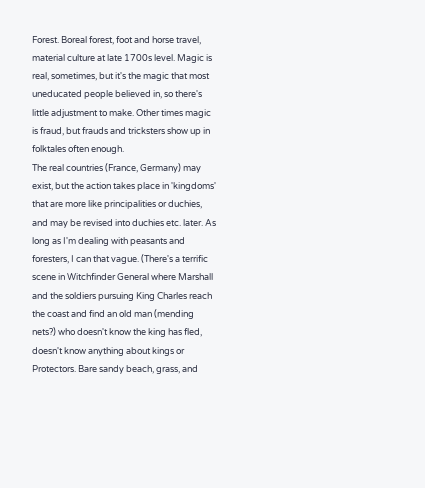Forest. Boreal forest, foot and horse travel, material culture at late 1700s level. Magic is real, sometimes, but it's the magic that most uneducated people believed in, so there's little adjustment to make. Other times magic is fraud, but frauds and tricksters show up in folktales often enough.
The real countries (France, Germany) may exist, but the action takes place in 'kingdoms' that are more like principalities or duchies, and may be revised into duchies etc. later. As long as I'm dealing with peasants and foresters, I can that vague. (There's a terrific scene in Witchfinder General where Marshall and the soldiers pursuing King Charles reach the coast and find an old man (mending nets?) who doesn't know the king has fled, doesn't know anything about kings or Protectors. Bare sandy beach, grass, and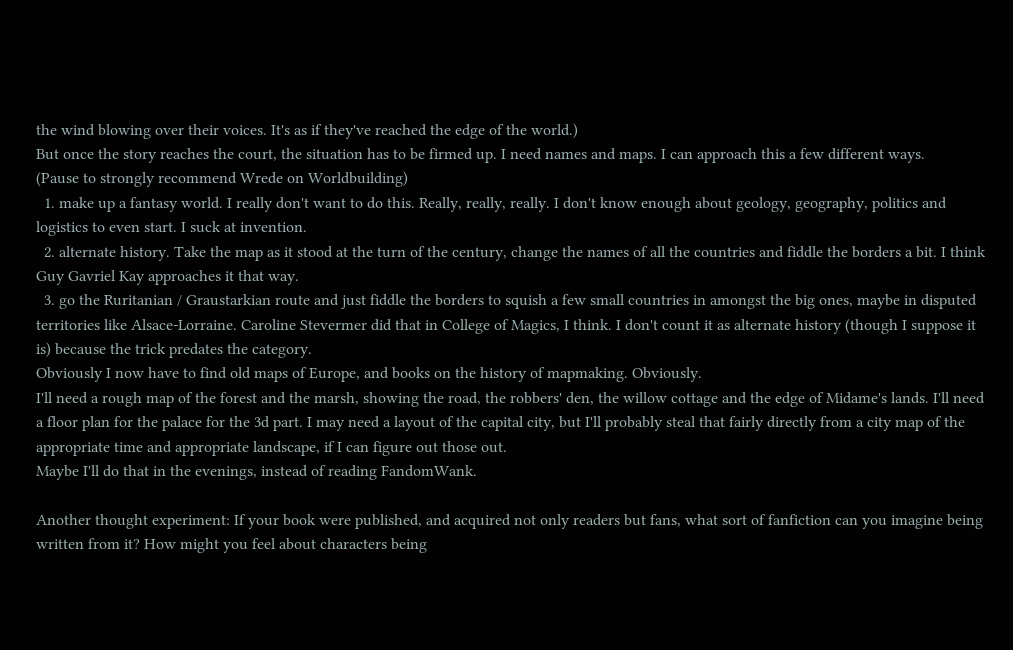the wind blowing over their voices. It's as if they've reached the edge of the world.)
But once the story reaches the court, the situation has to be firmed up. I need names and maps. I can approach this a few different ways.
(Pause to strongly recommend Wrede on Worldbuilding)
  1. make up a fantasy world. I really don't want to do this. Really, really, really. I don't know enough about geology, geography, politics and logistics to even start. I suck at invention.
  2. alternate history. Take the map as it stood at the turn of the century, change the names of all the countries and fiddle the borders a bit. I think Guy Gavriel Kay approaches it that way.
  3. go the Ruritanian / Graustarkian route and just fiddle the borders to squish a few small countries in amongst the big ones, maybe in disputed territories like Alsace-Lorraine. Caroline Stevermer did that in College of Magics, I think. I don't count it as alternate history (though I suppose it is) because the trick predates the category.
Obviously I now have to find old maps of Europe, and books on the history of mapmaking. Obviously.
I'll need a rough map of the forest and the marsh, showing the road, the robbers' den, the willow cottage and the edge of Midame's lands. I'll need a floor plan for the palace for the 3d part. I may need a layout of the capital city, but I'll probably steal that fairly directly from a city map of the appropriate time and appropriate landscape, if I can figure out those out.
Maybe I'll do that in the evenings, instead of reading FandomWank.

Another thought experiment: If your book were published, and acquired not only readers but fans, what sort of fanfiction can you imagine being written from it? How might you feel about characters being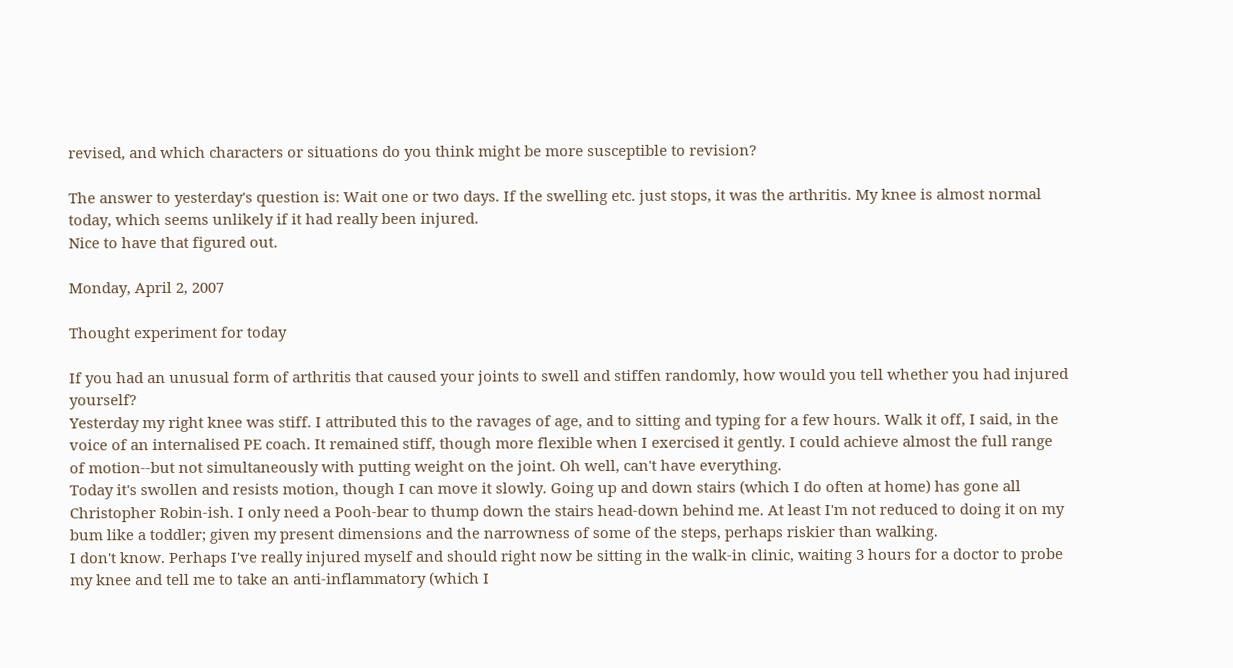revised, and which characters or situations do you think might be more susceptible to revision?

The answer to yesterday's question is: Wait one or two days. If the swelling etc. just stops, it was the arthritis. My knee is almost normal today, which seems unlikely if it had really been injured.
Nice to have that figured out.

Monday, April 2, 2007

Thought experiment for today

If you had an unusual form of arthritis that caused your joints to swell and stiffen randomly, how would you tell whether you had injured yourself?
Yesterday my right knee was stiff. I attributed this to the ravages of age, and to sitting and typing for a few hours. Walk it off, I said, in the voice of an internalised PE coach. It remained stiff, though more flexible when I exercised it gently. I could achieve almost the full range of motion--but not simultaneously with putting weight on the joint. Oh well, can't have everything.
Today it's swollen and resists motion, though I can move it slowly. Going up and down stairs (which I do often at home) has gone all Christopher Robin-ish. I only need a Pooh-bear to thump down the stairs head-down behind me. At least I'm not reduced to doing it on my bum like a toddler; given my present dimensions and the narrowness of some of the steps, perhaps riskier than walking.
I don't know. Perhaps I've really injured myself and should right now be sitting in the walk-in clinic, waiting 3 hours for a doctor to probe my knee and tell me to take an anti-inflammatory (which I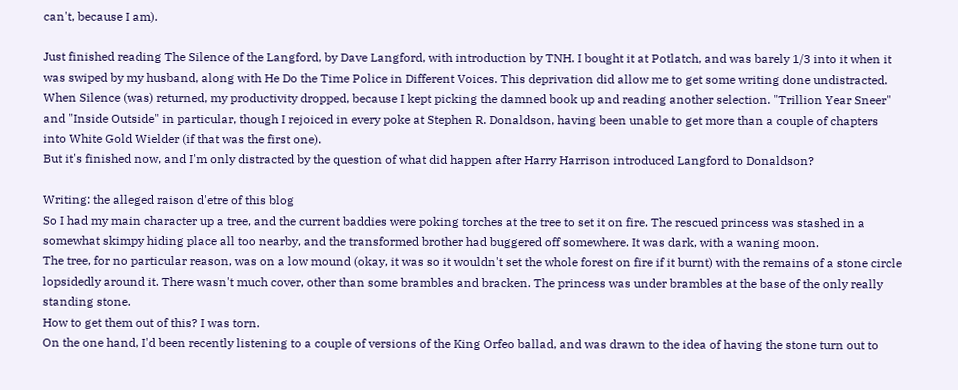can't, because I am).

Just finished reading The Silence of the Langford, by Dave Langford, with introduction by TNH. I bought it at Potlatch, and was barely 1/3 into it when it was swiped by my husband, along with He Do the Time Police in Different Voices. This deprivation did allow me to get some writing done undistracted. When Silence (was) returned, my productivity dropped, because I kept picking the damned book up and reading another selection. "Trillion Year Sneer" and "Inside Outside" in particular, though I rejoiced in every poke at Stephen R. Donaldson, having been unable to get more than a couple of chapters into White Gold Wielder (if that was the first one).
But it's finished now, and I'm only distracted by the question of what did happen after Harry Harrison introduced Langford to Donaldson?

Writing: the alleged raison d'etre of this blog
So I had my main character up a tree, and the current baddies were poking torches at the tree to set it on fire. The rescued princess was stashed in a somewhat skimpy hiding place all too nearby, and the transformed brother had buggered off somewhere. It was dark, with a waning moon.
The tree, for no particular reason, was on a low mound (okay, it was so it wouldn't set the whole forest on fire if it burnt) with the remains of a stone circle lopsidedly around it. There wasn't much cover, other than some brambles and bracken. The princess was under brambles at the base of the only really standing stone.
How to get them out of this? I was torn.
On the one hand, I'd been recently listening to a couple of versions of the King Orfeo ballad, and was drawn to the idea of having the stone turn out to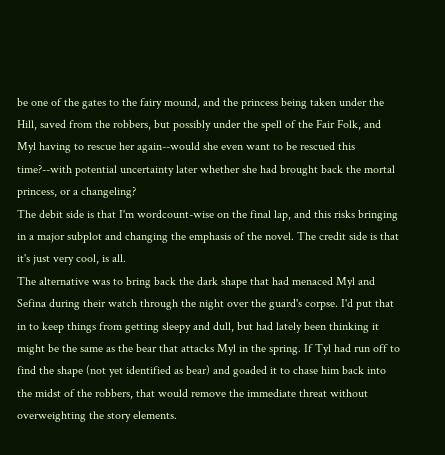be one of the gates to the fairy mound, and the princess being taken under the Hill, saved from the robbers, but possibly under the spell of the Fair Folk, and Myl having to rescue her again--would she even want to be rescued this time?--with potential uncertainty later whether she had brought back the mortal princess, or a changeling?
The debit side is that I'm wordcount-wise on the final lap, and this risks bringing in a major subplot and changing the emphasis of the novel. The credit side is that it's just very cool, is all.
The alternative was to bring back the dark shape that had menaced Myl and Sefina during their watch through the night over the guard's corpse. I'd put that in to keep things from getting sleepy and dull, but had lately been thinking it might be the same as the bear that attacks Myl in the spring. If Tyl had run off to find the shape (not yet identified as bear) and goaded it to chase him back into the midst of the robbers, that would remove the immediate threat without overweighting the story elements.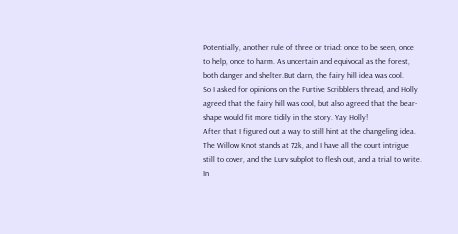Potentially, another rule of three or triad: once to be seen, once to help, once to harm. As uncertain and equivocal as the forest, both danger and shelter.But darn, the fairy hill idea was cool.
So I asked for opinions on the Furtive Scribblers thread, and Holly agreed that the fairy hill was cool, but also agreed that the bear-shape would fit more tidily in the story. Yay Holly!
After that I figured out a way to still hint at the changeling idea.
The Willow Knot stands at 72k, and I have all the court intrigue still to cover, and the Lurv subplot to flesh out, and a trial to write. In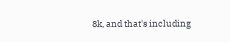8k, and that's including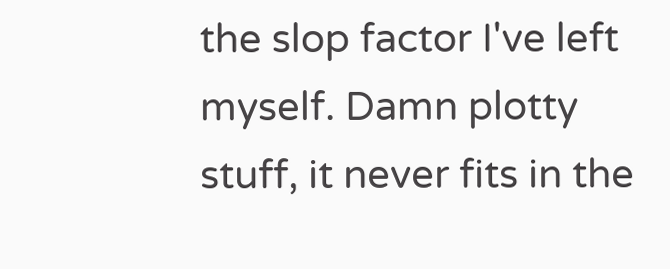the slop factor I've left myself. Damn plotty stuff, it never fits in the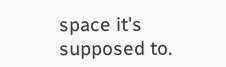space it's supposed to.